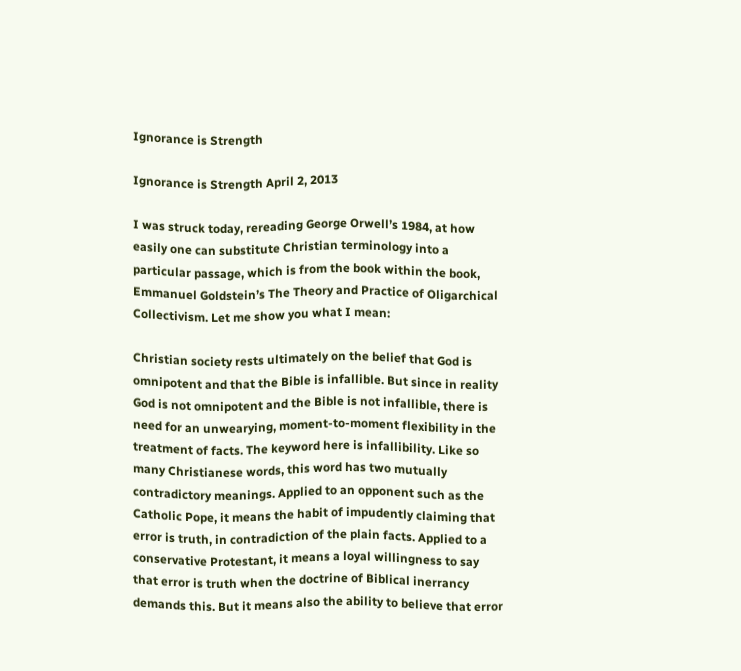Ignorance is Strength

Ignorance is Strength April 2, 2013

I was struck today, rereading George Orwell’s 1984, at how easily one can substitute Christian terminology into a particular passage, which is from the book within the book, Emmanuel Goldstein’s The Theory and Practice of Oligarchical Collectivism. Let me show you what I mean:

Christian society rests ultimately on the belief that God is omnipotent and that the Bible is infallible. But since in reality God is not omnipotent and the Bible is not infallible, there is need for an unwearying, moment-to-moment flexibility in the treatment of facts. The keyword here is infallibility. Like so many Christianese words, this word has two mutually contradictory meanings. Applied to an opponent such as the Catholic Pope, it means the habit of impudently claiming that error is truth, in contradiction of the plain facts. Applied to a conservative Protestant, it means a loyal willingness to say that error is truth when the doctrine of Biblical inerrancy demands this. But it means also the ability to believe that error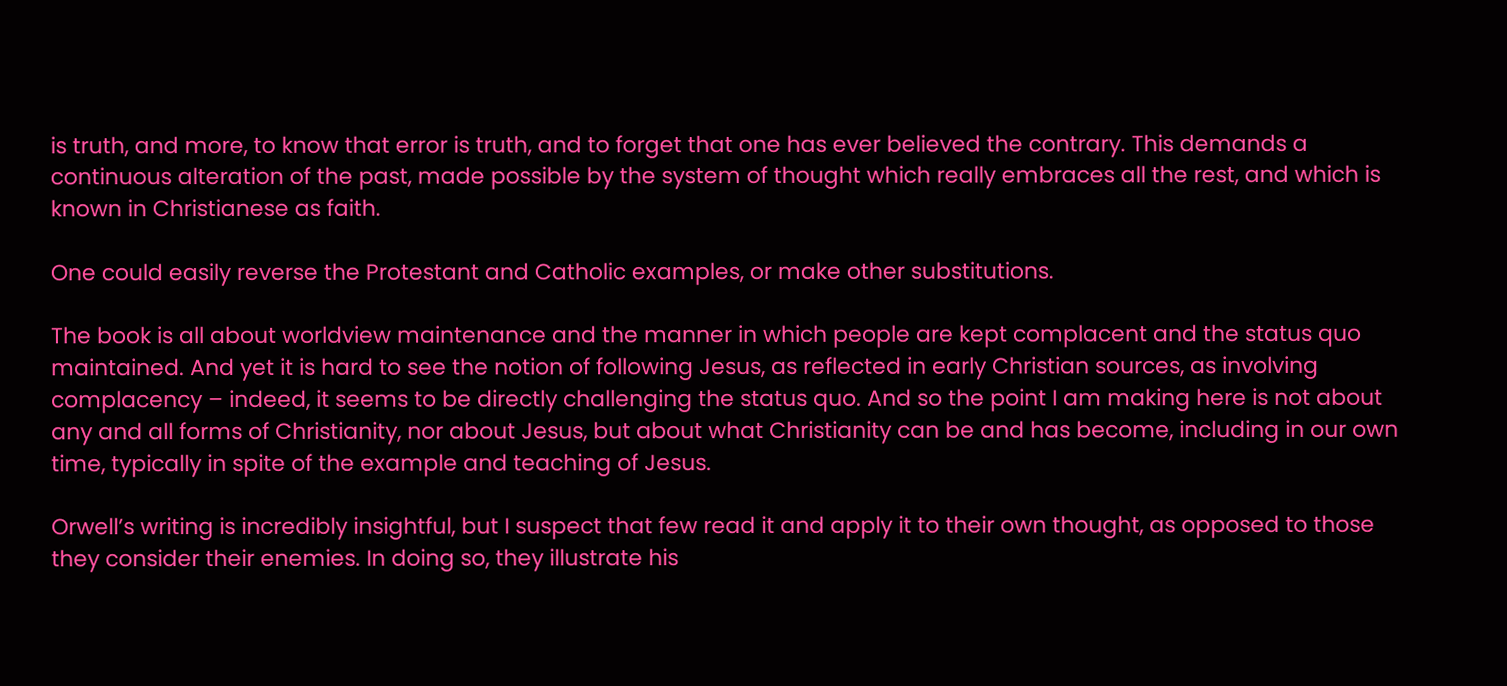is truth, and more, to know that error is truth, and to forget that one has ever believed the contrary. This demands a continuous alteration of the past, made possible by the system of thought which really embraces all the rest, and which is known in Christianese as faith.

One could easily reverse the Protestant and Catholic examples, or make other substitutions.

The book is all about worldview maintenance and the manner in which people are kept complacent and the status quo maintained. And yet it is hard to see the notion of following Jesus, as reflected in early Christian sources, as involving complacency – indeed, it seems to be directly challenging the status quo. And so the point I am making here is not about any and all forms of Christianity, nor about Jesus, but about what Christianity can be and has become, including in our own time, typically in spite of the example and teaching of Jesus.

Orwell’s writing is incredibly insightful, but I suspect that few read it and apply it to their own thought, as opposed to those they consider their enemies. In doing so, they illustrate his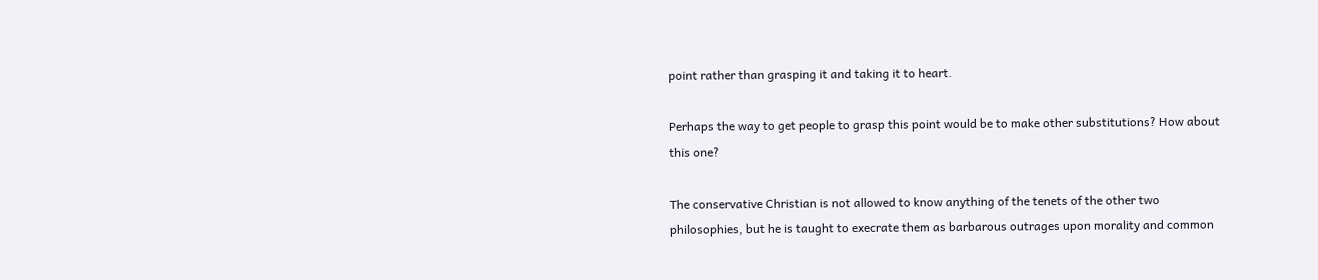point rather than grasping it and taking it to heart.

Perhaps the way to get people to grasp this point would be to make other substitutions? How about this one?

The conservative Christian is not allowed to know anything of the tenets of the other two philosophies, but he is taught to execrate them as barbarous outrages upon morality and common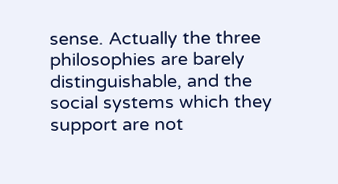sense. Actually the three philosophies are barely distinguishable, and the social systems which they support are not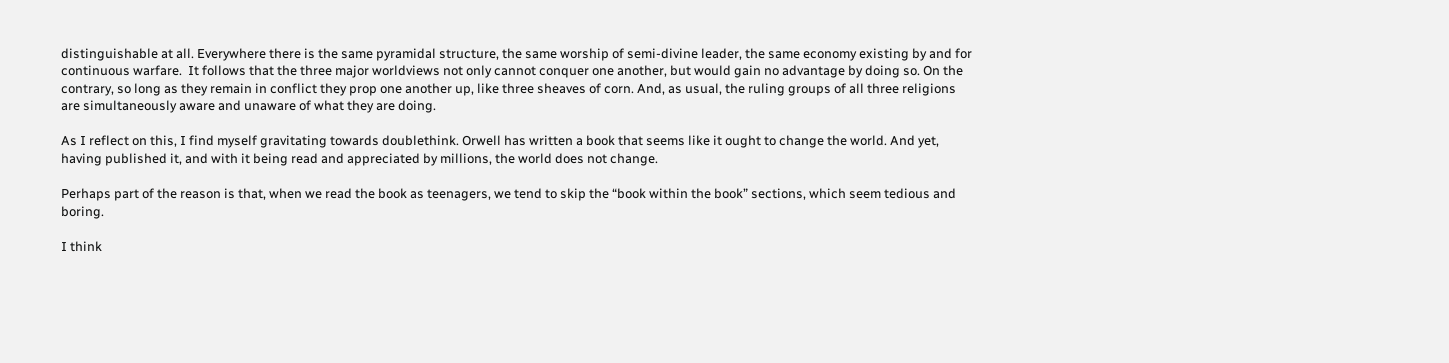distinguishable at all. Everywhere there is the same pyramidal structure, the same worship of semi-divine leader, the same economy existing by and for continuous warfare.  It follows that the three major worldviews not only cannot conquer one another, but would gain no advantage by doing so. On the contrary, so long as they remain in conflict they prop one another up, like three sheaves of corn. And, as usual, the ruling groups of all three religions are simultaneously aware and unaware of what they are doing.

As I reflect on this, I find myself gravitating towards doublethink. Orwell has written a book that seems like it ought to change the world. And yet, having published it, and with it being read and appreciated by millions, the world does not change.

Perhaps part of the reason is that, when we read the book as teenagers, we tend to skip the “book within the book” sections, which seem tedious and boring.

I think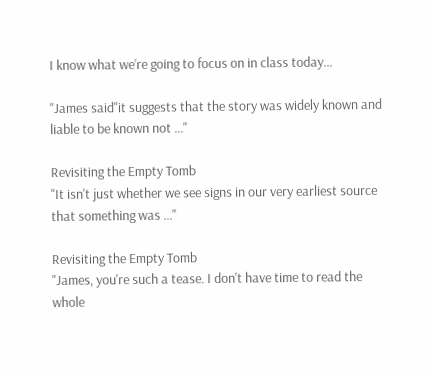I know what we’re going to focus on in class today…

"James said"it suggests that the story was widely known and liable to be known not ..."

Revisiting the Empty Tomb
"It isn't just whether we see signs in our very earliest source that something was ..."

Revisiting the Empty Tomb
"James, you're such a tease. I don't have time to read the whole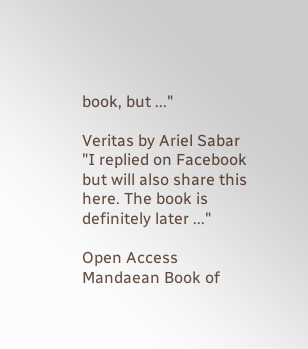book, but ..."

Veritas by Ariel Sabar
"I replied on Facebook but will also share this here. The book is definitely later ..."

Open Access Mandaean Book of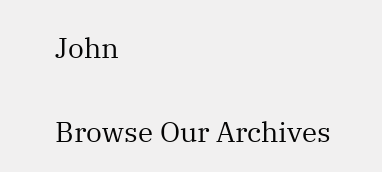John

Browse Our Archives